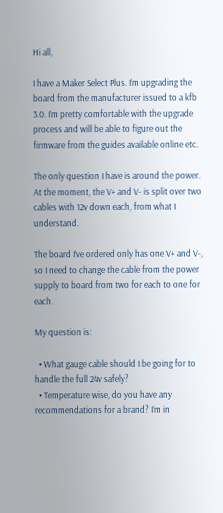Hi all,

I have a Maker Select Plus. I’m upgrading the board from the manufacturer issued to a kfb 3.0. I’m pretty comfortable with the upgrade process and will be able to figure out the firmware from the guides available online etc.

The only question I have is around the power. At the moment, the V+ and V- is split over two cables with 12v down each, from what I understand.

The board I’ve ordered only has one V+ and V-, so I need to change the cable from the power supply to board from two for each to one for each.

My question is:

  • What gauge cable should I be going for to handle the full 24v safely?
  • Temperature wise, do you have any recommendations for a brand? I’m in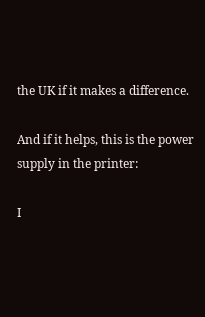the UK if it makes a difference.

And if it helps, this is the power supply in the printer:

I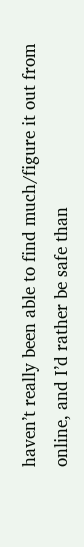haven’t really been able to find much/figure it out from online, and I’d rather be safe than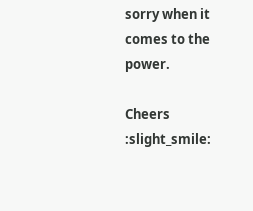sorry when it comes to the power.

Cheers :slight_smile: